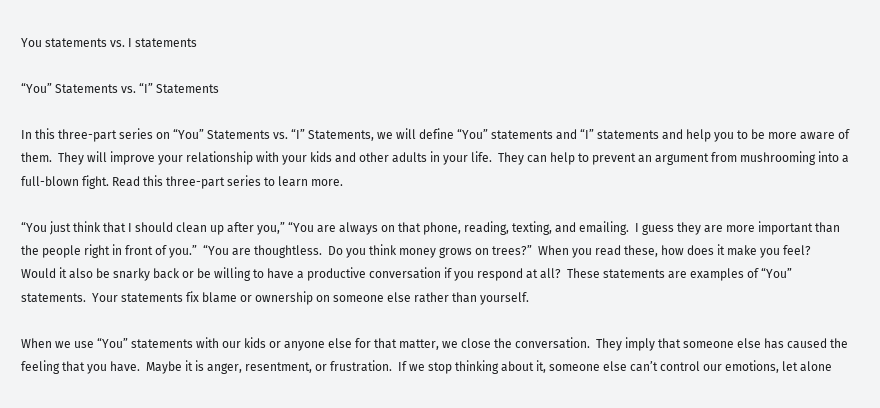You statements vs. I statements

“You” Statements vs. “I” Statements

In this three-part series on “You” Statements vs. “I” Statements, we will define “You” statements and “I” statements and help you to be more aware of them.  They will improve your relationship with your kids and other adults in your life.  They can help to prevent an argument from mushrooming into a full-blown fight. Read this three-part series to learn more.

“You just think that I should clean up after you,” “You are always on that phone, reading, texting, and emailing.  I guess they are more important than the people right in front of you.”  “You are thoughtless.  Do you think money grows on trees?”  When you read these, how does it make you feel?  Would it also be snarky back or be willing to have a productive conversation if you respond at all?  These statements are examples of “You” statements.  Your statements fix blame or ownership on someone else rather than yourself.

When we use “You” statements with our kids or anyone else for that matter, we close the conversation.  They imply that someone else has caused the feeling that you have.  Maybe it is anger, resentment, or frustration.  If we stop thinking about it, someone else can’t control our emotions, let alone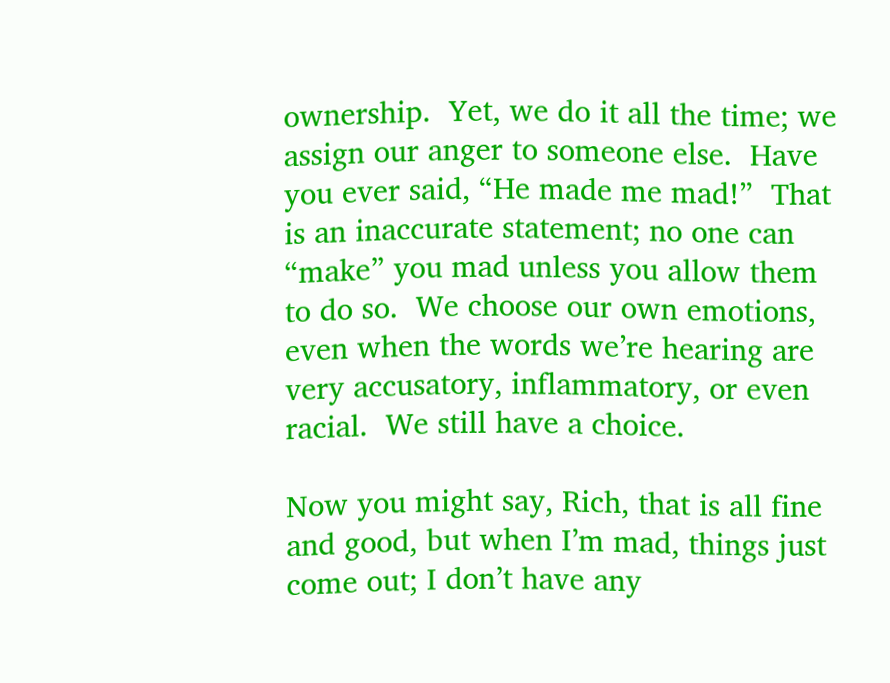ownership.  Yet, we do it all the time; we assign our anger to someone else.  Have you ever said, “He made me mad!”  That is an inaccurate statement; no one can “make” you mad unless you allow them to do so.  We choose our own emotions, even when the words we’re hearing are very accusatory, inflammatory, or even racial.  We still have a choice.

Now you might say, Rich, that is all fine and good, but when I’m mad, things just come out; I don’t have any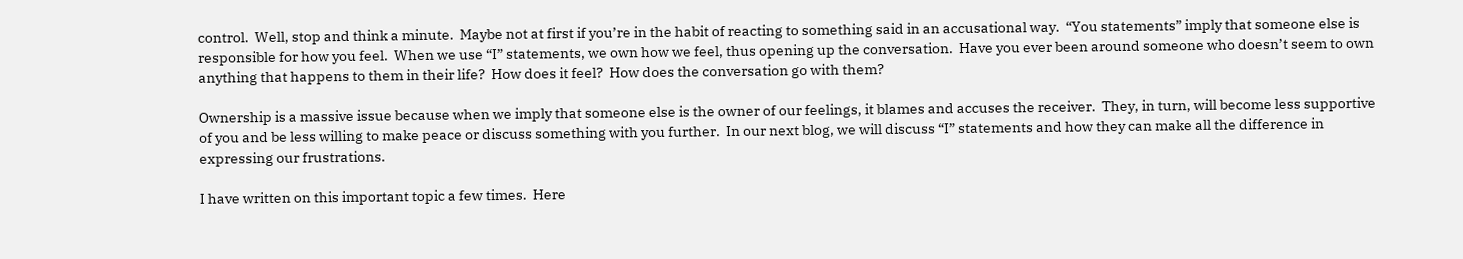control.  Well, stop and think a minute.  Maybe not at first if you’re in the habit of reacting to something said in an accusational way.  “You statements” imply that someone else is responsible for how you feel.  When we use “I” statements, we own how we feel, thus opening up the conversation.  Have you ever been around someone who doesn’t seem to own anything that happens to them in their life?  How does it feel?  How does the conversation go with them?

Ownership is a massive issue because when we imply that someone else is the owner of our feelings, it blames and accuses the receiver.  They, in turn, will become less supportive of you and be less willing to make peace or discuss something with you further.  In our next blog, we will discuss “I” statements and how they can make all the difference in expressing our frustrations.

I have written on this important topic a few times.  Here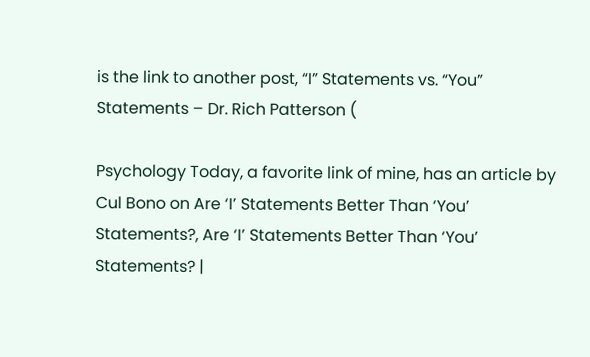is the link to another post, “I” Statements vs. “You” Statements – Dr. Rich Patterson (

Psychology Today, a favorite link of mine, has an article by Cul Bono on Are ‘I’ Statements Better Than ‘You’ Statements?, Are ‘I’ Statements Better Than ‘You’ Statements? |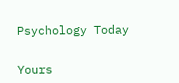Psychology Today


Yours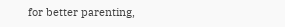for better parenting,